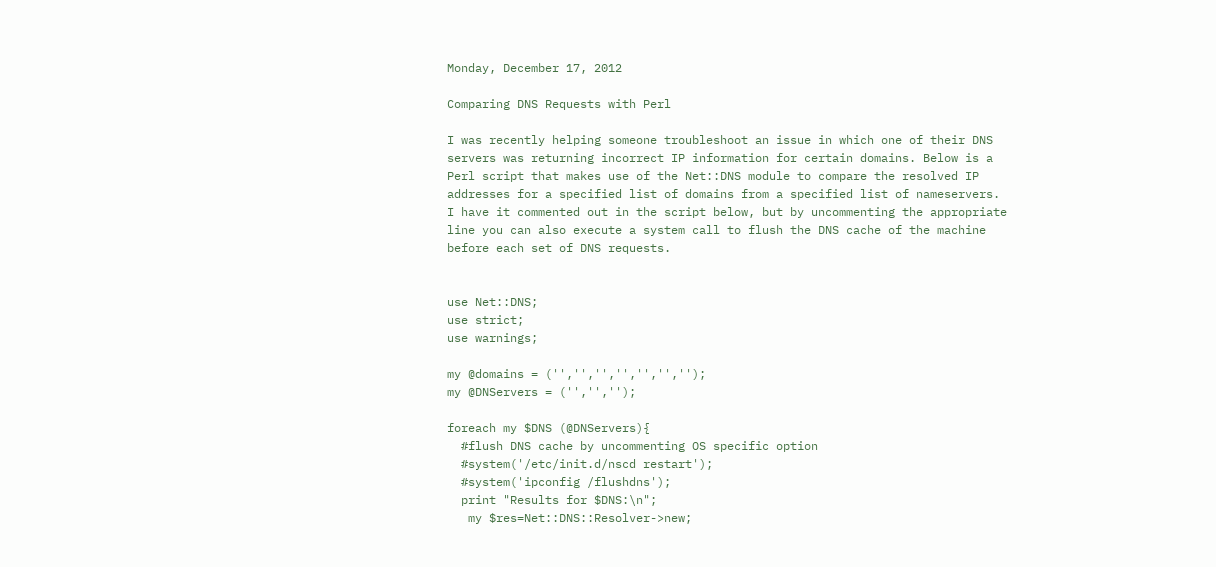Monday, December 17, 2012

Comparing DNS Requests with Perl

I was recently helping someone troubleshoot an issue in which one of their DNS servers was returning incorrect IP information for certain domains. Below is a Perl script that makes use of the Net::DNS module to compare the resolved IP addresses for a specified list of domains from a specified list of nameservers. I have it commented out in the script below, but by uncommenting the appropriate line you can also execute a system call to flush the DNS cache of the machine before each set of DNS requests.


use Net::DNS;
use strict;
use warnings;

my @domains = ('','','','','','','');
my @DNServers = ('','','');

foreach my $DNS (@DNServers){
  #flush DNS cache by uncommenting OS specific option
  #system('/etc/init.d/nscd restart');
  #system('ipconfig /flushdns');
  print "Results for $DNS:\n";
   my $res=Net::DNS::Resolver->new;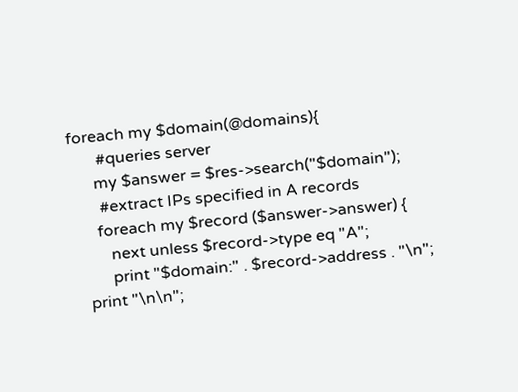foreach my $domain(@domains){
       #queries server
      my $answer = $res->search("$domain");
       #extract IPs specified in A records
      foreach my $record ($answer->answer) {
         next unless $record->type eq "A";
         print "$domain:" . $record->address . "\n";
   print "\n\n";